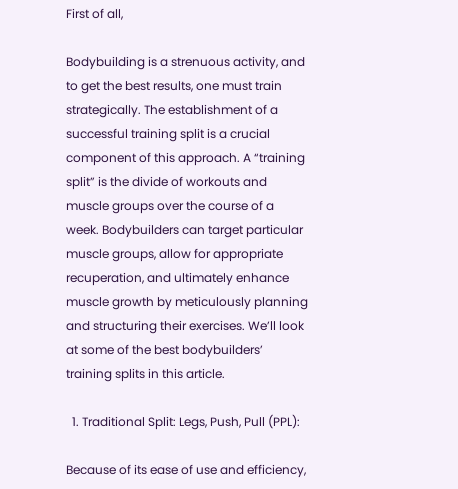First of all,

Bodybuilding is a strenuous activity, and to get the best results, one must train strategically. The establishment of a successful training split is a crucial component of this approach. A “training split” is the divide of workouts and muscle groups over the course of a week. Bodybuilders can target particular muscle groups, allow for appropriate recuperation, and ultimately enhance muscle growth by meticulously planning and structuring their exercises. We’ll look at some of the best bodybuilders’ training splits in this article.

  1. Traditional Split: Legs, Push, Pull (PPL):

Because of its ease of use and efficiency,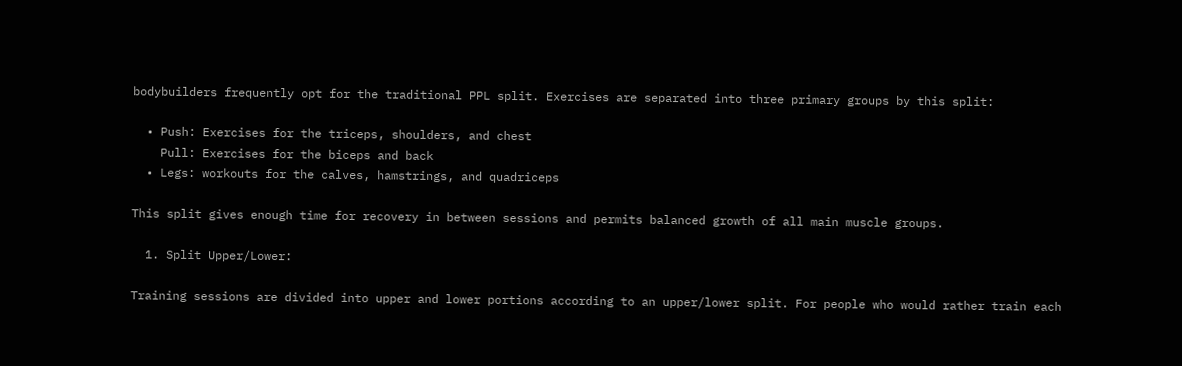bodybuilders frequently opt for the traditional PPL split. Exercises are separated into three primary groups by this split:

  • Push: Exercises for the triceps, shoulders, and chest
    Pull: Exercises for the biceps and back
  • Legs: workouts for the calves, hamstrings, and quadriceps

This split gives enough time for recovery in between sessions and permits balanced growth of all main muscle groups.

  1. Split Upper/Lower:

Training sessions are divided into upper and lower portions according to an upper/lower split. For people who would rather train each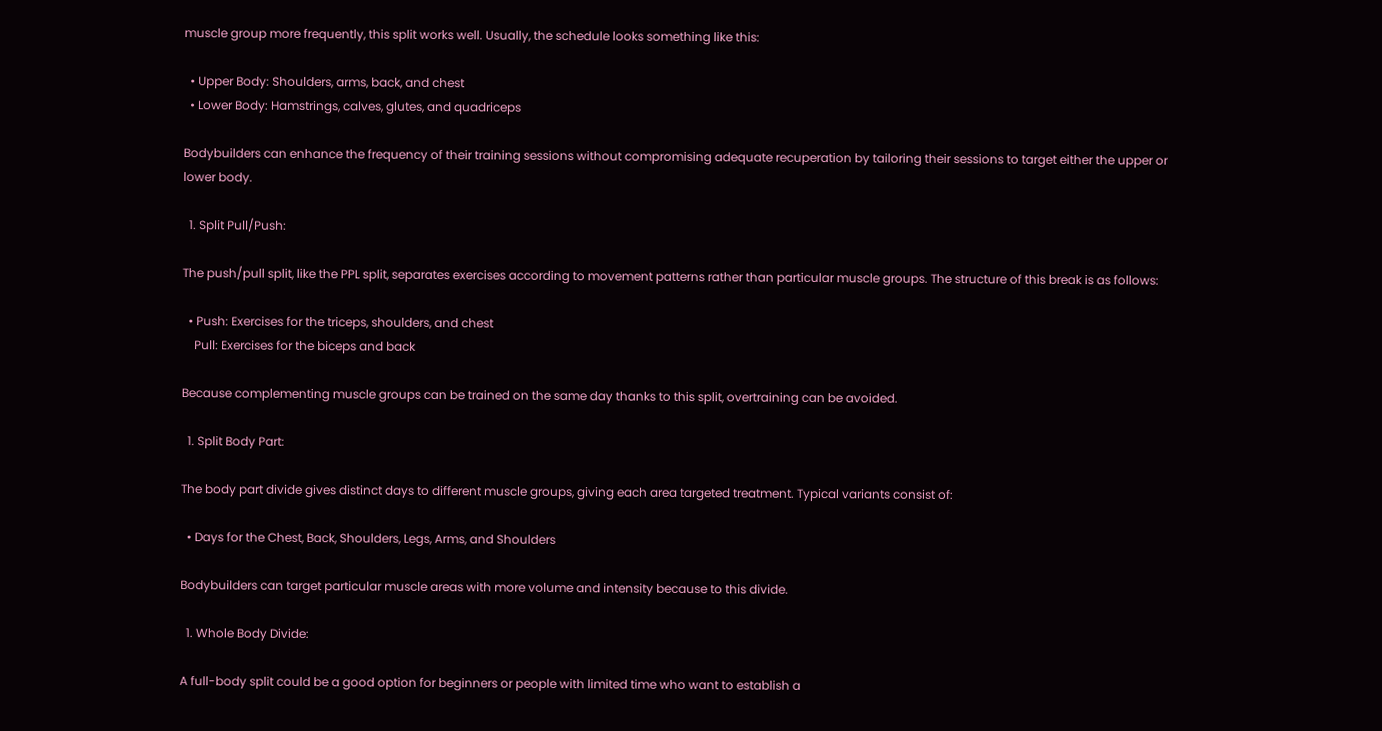muscle group more frequently, this split works well. Usually, the schedule looks something like this:

  • Upper Body: Shoulders, arms, back, and chest
  • Lower Body: Hamstrings, calves, glutes, and quadriceps

Bodybuilders can enhance the frequency of their training sessions without compromising adequate recuperation by tailoring their sessions to target either the upper or lower body.

  1. Split Pull/Push:

The push/pull split, like the PPL split, separates exercises according to movement patterns rather than particular muscle groups. The structure of this break is as follows:

  • Push: Exercises for the triceps, shoulders, and chest
    Pull: Exercises for the biceps and back

Because complementing muscle groups can be trained on the same day thanks to this split, overtraining can be avoided.

  1. Split Body Part:

The body part divide gives distinct days to different muscle groups, giving each area targeted treatment. Typical variants consist of:

  • Days for the Chest, Back, Shoulders, Legs, Arms, and Shoulders

Bodybuilders can target particular muscle areas with more volume and intensity because to this divide.

  1. Whole Body Divide:

A full-body split could be a good option for beginners or people with limited time who want to establish a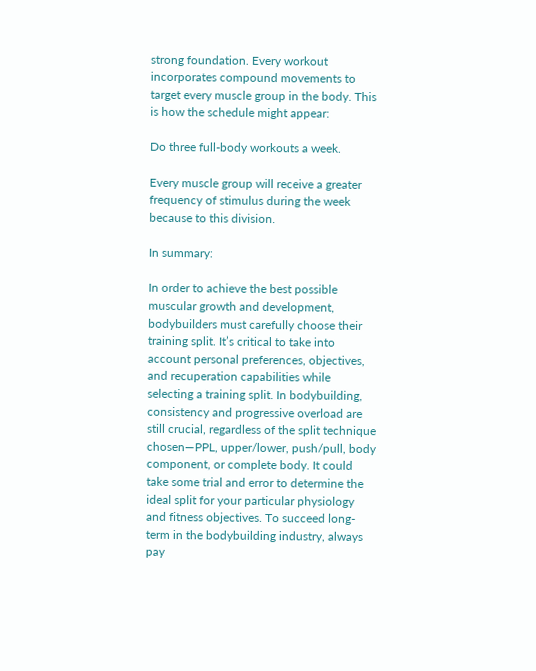strong foundation. Every workout incorporates compound movements to target every muscle group in the body. This is how the schedule might appear:

Do three full-body workouts a week.

Every muscle group will receive a greater frequency of stimulus during the week because to this division.

In summary:

In order to achieve the best possible muscular growth and development, bodybuilders must carefully choose their training split. It’s critical to take into account personal preferences, objectives, and recuperation capabilities while selecting a training split. In bodybuilding, consistency and progressive overload are still crucial, regardless of the split technique chosen—PPL, upper/lower, push/pull, body component, or complete body. It could take some trial and error to determine the ideal split for your particular physiology and fitness objectives. To succeed long-term in the bodybuilding industry, always pay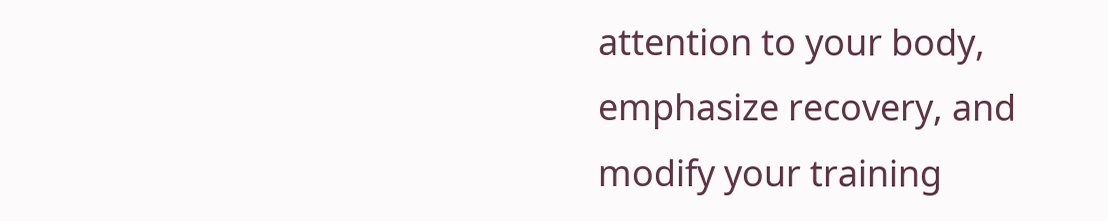attention to your body, emphasize recovery, and modify your training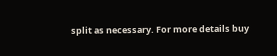split as necessary. For more details buy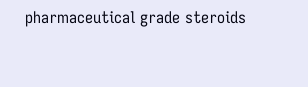pharmaceutical grade steroids